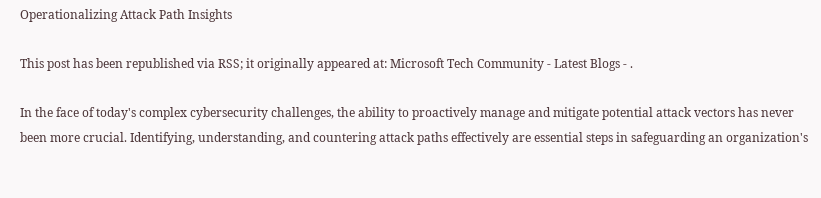Operationalizing Attack Path Insights

This post has been republished via RSS; it originally appeared at: Microsoft Tech Community - Latest Blogs - .

In the face of today's complex cybersecurity challenges, the ability to proactively manage and mitigate potential attack vectors has never been more crucial. Identifying, understanding, and countering attack paths effectively are essential steps in safeguarding an organization's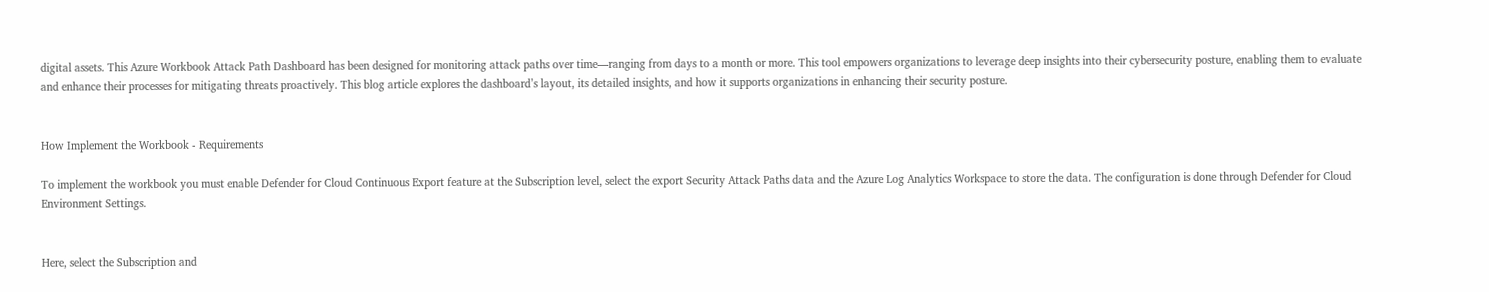digital assets. This Azure Workbook Attack Path Dashboard has been designed for monitoring attack paths over time—ranging from days to a month or more. This tool empowers organizations to leverage deep insights into their cybersecurity posture, enabling them to evaluate and enhance their processes for mitigating threats proactively. This blog article explores the dashboard’s layout, its detailed insights, and how it supports organizations in enhancing their security posture.


How Implement the Workbook - Requirements

To implement the workbook you must enable Defender for Cloud Continuous Export feature at the Subscription level, select the export Security Attack Paths data and the Azure Log Analytics Workspace to store the data. The configuration is done through Defender for Cloud Environment Settings.


Here, select the Subscription and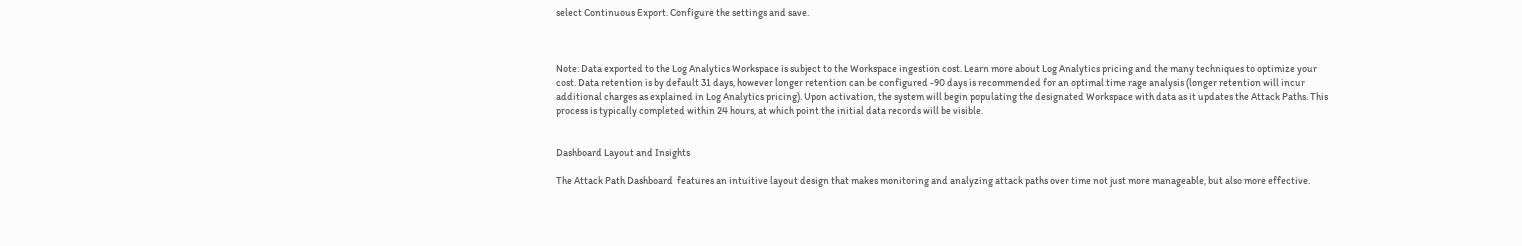select Continuous Export. Configure the settings and save.



Note: Data exported to the Log Analytics Workspace is subject to the Workspace ingestion cost. Learn more about Log Analytics pricing and the many techniques to optimize your cost. Data retention is by default 31 days, however longer retention can be configured -90 days is recommended for an optimal time rage analysis (longer retention will incur additional charges as explained in Log Analytics pricing). Upon activation, the system will begin populating the designated Workspace with data as it updates the Attack Paths. This process is typically completed within 24 hours, at which point the initial data records will be visible.


Dashboard Layout and Insights

The Attack Path Dashboard  features an intuitive layout design that makes monitoring and analyzing attack paths over time not just more manageable, but also more effective.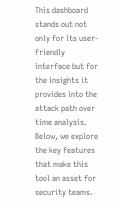This dashboard stands out not only for its user-friendly interface but for the insights it provides into the attack path over time analysis. Below, we explore the key features that make this tool an asset for security teams.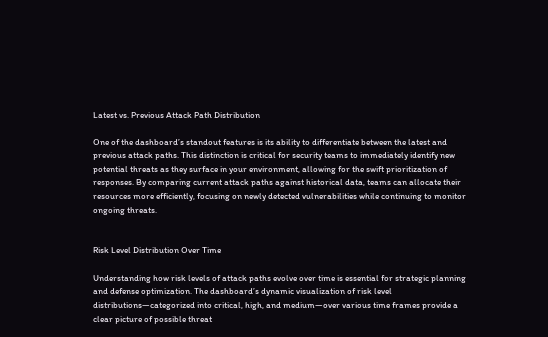Latest vs. Previous Attack Path Distribution

One of the dashboard’s standout features is its ability to differentiate between the latest and previous attack paths. This distinction is critical for security teams to immediately identify new potential threats as they surface in your environment, allowing for the swift prioritization of responses. By comparing current attack paths against historical data, teams can allocate their resources more efficiently, focusing on newly detected vulnerabilities while continuing to monitor ongoing threats.


Risk Level Distribution Over Time

Understanding how risk levels of attack paths evolve over time is essential for strategic planning and defense optimization. The dashboard’s dynamic visualization of risk level distributions—categorized into critical, high, and medium—over various time frames provide a clear picture of possible threat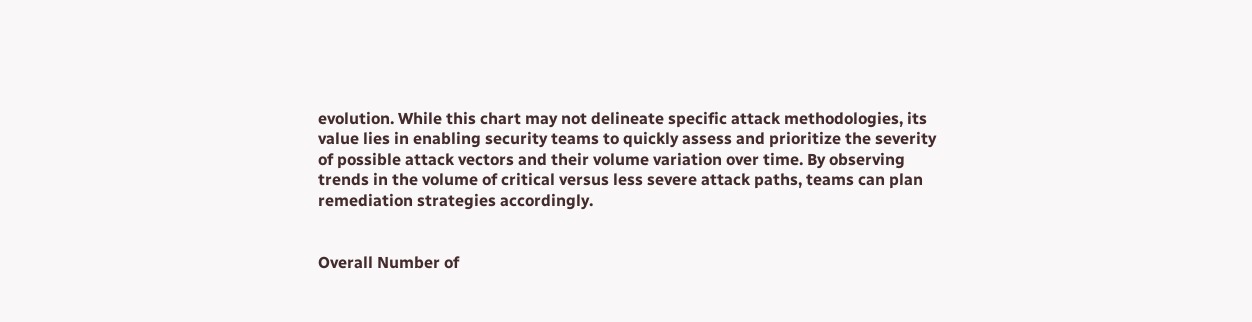evolution. While this chart may not delineate specific attack methodologies, its value lies in enabling security teams to quickly assess and prioritize the severity of possible attack vectors and their volume variation over time. By observing trends in the volume of critical versus less severe attack paths, teams can plan remediation strategies accordingly.


Overall Number of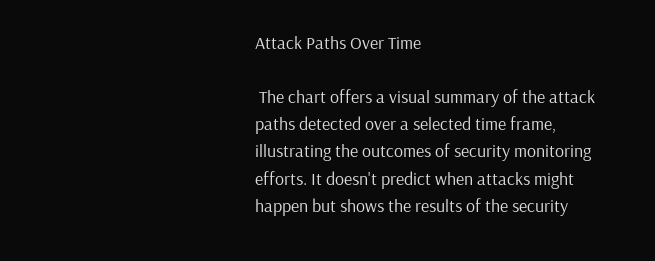Attack Paths Over Time

 The chart offers a visual summary of the attack paths detected over a selected time frame, illustrating the outcomes of security monitoring efforts. It doesn't predict when attacks might happen but shows the results of the security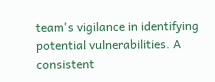team's vigilance in identifying potential vulnerabilities. A consistent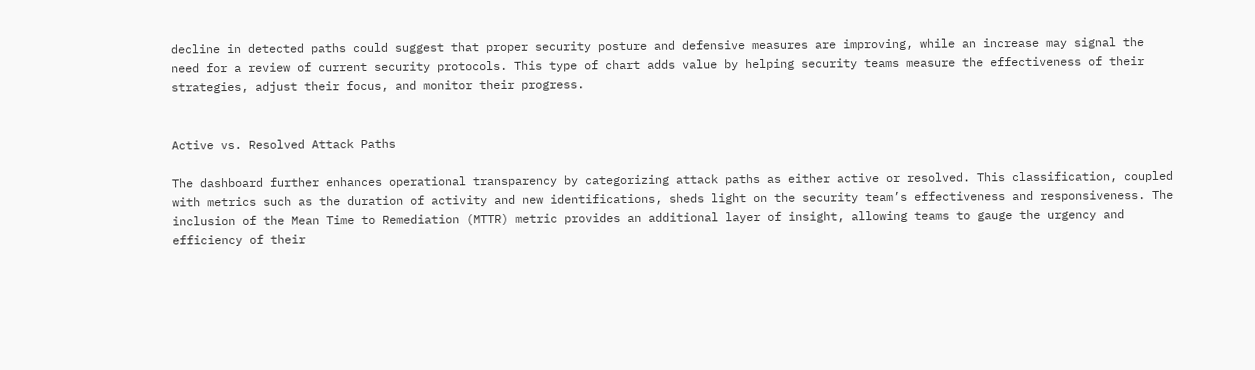decline in detected paths could suggest that proper security posture and defensive measures are improving, while an increase may signal the need for a review of current security protocols. This type of chart adds value by helping security teams measure the effectiveness of their strategies, adjust their focus, and monitor their progress.


Active vs. Resolved Attack Paths

The dashboard further enhances operational transparency by categorizing attack paths as either active or resolved. This classification, coupled with metrics such as the duration of activity and new identifications, sheds light on the security team’s effectiveness and responsiveness. The inclusion of the Mean Time to Remediation (MTTR) metric provides an additional layer of insight, allowing teams to gauge the urgency and efficiency of their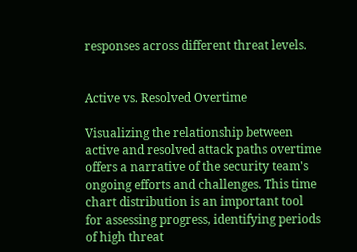responses across different threat levels.


Active vs. Resolved Overtime

Visualizing the relationship between active and resolved attack paths overtime offers a narrative of the security team's ongoing efforts and challenges. This time chart distribution is an important tool for assessing progress, identifying periods of high threat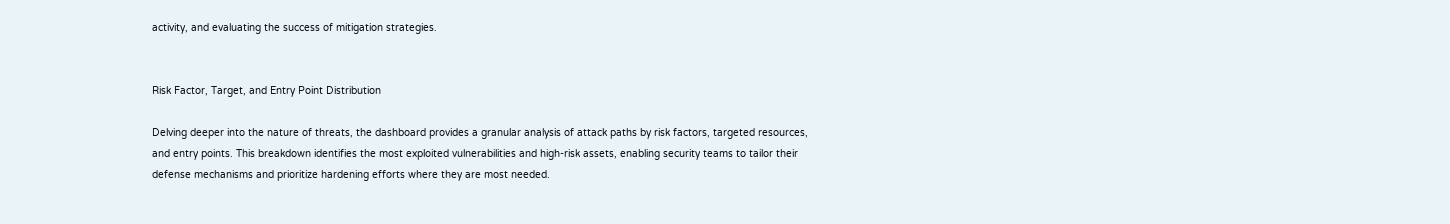activity, and evaluating the success of mitigation strategies.


Risk Factor, Target, and Entry Point Distribution

Delving deeper into the nature of threats, the dashboard provides a granular analysis of attack paths by risk factors, targeted resources, and entry points. This breakdown identifies the most exploited vulnerabilities and high-risk assets, enabling security teams to tailor their defense mechanisms and prioritize hardening efforts where they are most needed.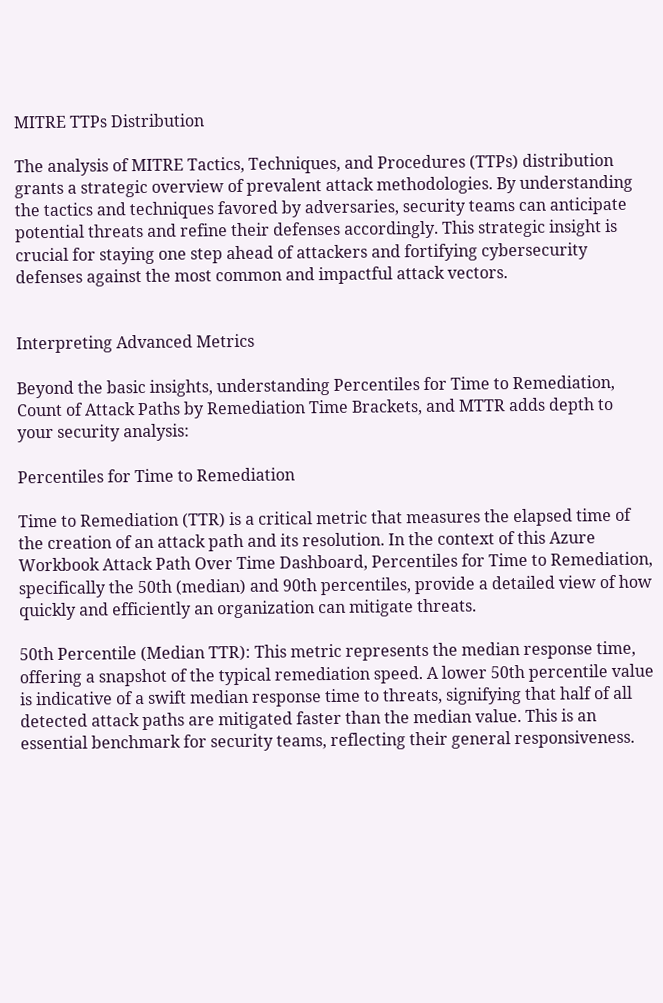MITRE TTPs Distribution

The analysis of MITRE Tactics, Techniques, and Procedures (TTPs) distribution grants a strategic overview of prevalent attack methodologies. By understanding the tactics and techniques favored by adversaries, security teams can anticipate potential threats and refine their defenses accordingly. This strategic insight is crucial for staying one step ahead of attackers and fortifying cybersecurity defenses against the most common and impactful attack vectors.


Interpreting Advanced Metrics

Beyond the basic insights, understanding Percentiles for Time to Remediation, Count of Attack Paths by Remediation Time Brackets, and MTTR adds depth to your security analysis:

Percentiles for Time to Remediation

Time to Remediation (TTR) is a critical metric that measures the elapsed time of the creation of an attack path and its resolution. In the context of this Azure Workbook Attack Path Over Time Dashboard, Percentiles for Time to Remediation, specifically the 50th (median) and 90th percentiles, provide a detailed view of how quickly and efficiently an organization can mitigate threats.

50th Percentile (Median TTR): This metric represents the median response time, offering a snapshot of the typical remediation speed. A lower 50th percentile value is indicative of a swift median response time to threats, signifying that half of all detected attack paths are mitigated faster than the median value. This is an essential benchmark for security teams, reflecting their general responsiveness.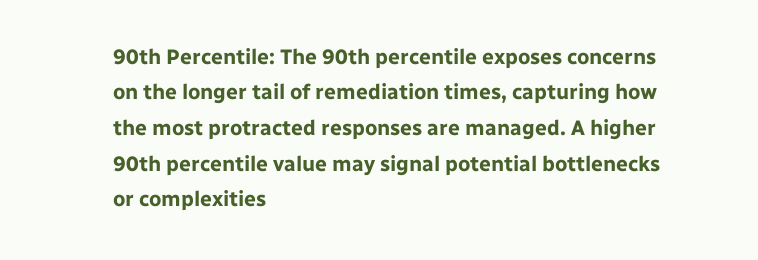90th Percentile: The 90th percentile exposes concerns on the longer tail of remediation times, capturing how the most protracted responses are managed. A higher 90th percentile value may signal potential bottlenecks or complexities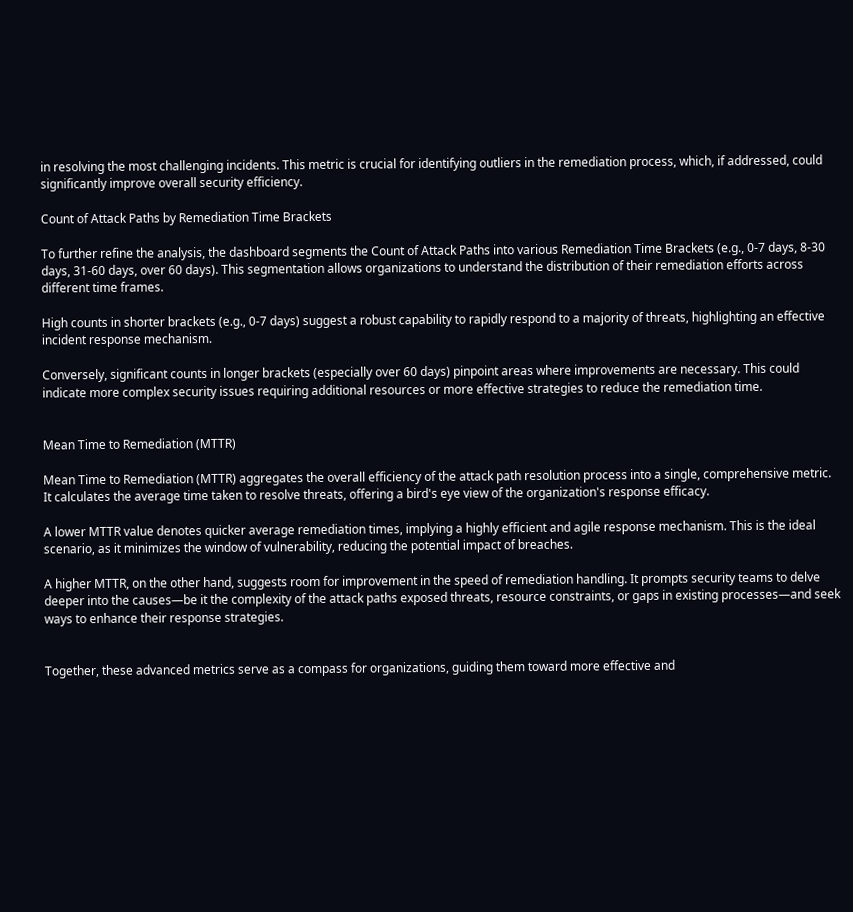in resolving the most challenging incidents. This metric is crucial for identifying outliers in the remediation process, which, if addressed, could significantly improve overall security efficiency.

Count of Attack Paths by Remediation Time Brackets

To further refine the analysis, the dashboard segments the Count of Attack Paths into various Remediation Time Brackets (e.g., 0-7 days, 8-30 days, 31-60 days, over 60 days). This segmentation allows organizations to understand the distribution of their remediation efforts across different time frames.

High counts in shorter brackets (e.g., 0-7 days) suggest a robust capability to rapidly respond to a majority of threats, highlighting an effective incident response mechanism.

Conversely, significant counts in longer brackets (especially over 60 days) pinpoint areas where improvements are necessary. This could indicate more complex security issues requiring additional resources or more effective strategies to reduce the remediation time.


Mean Time to Remediation (MTTR)

Mean Time to Remediation (MTTR) aggregates the overall efficiency of the attack path resolution process into a single, comprehensive metric. It calculates the average time taken to resolve threats, offering a bird's eye view of the organization's response efficacy.

A lower MTTR value denotes quicker average remediation times, implying a highly efficient and agile response mechanism. This is the ideal scenario, as it minimizes the window of vulnerability, reducing the potential impact of breaches.

A higher MTTR, on the other hand, suggests room for improvement in the speed of remediation handling. It prompts security teams to delve deeper into the causes—be it the complexity of the attack paths exposed threats, resource constraints, or gaps in existing processes—and seek ways to enhance their response strategies.


Together, these advanced metrics serve as a compass for organizations, guiding them toward more effective and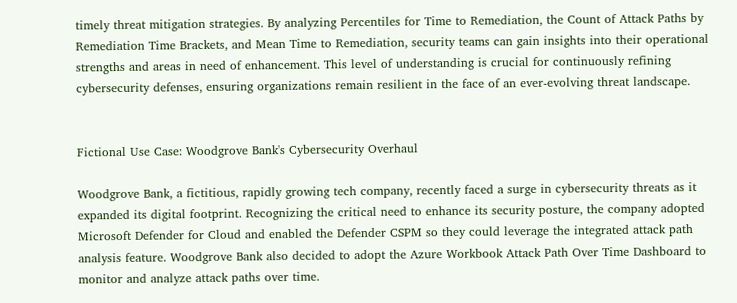timely threat mitigation strategies. By analyzing Percentiles for Time to Remediation, the Count of Attack Paths by Remediation Time Brackets, and Mean Time to Remediation, security teams can gain insights into their operational strengths and areas in need of enhancement. This level of understanding is crucial for continuously refining cybersecurity defenses, ensuring organizations remain resilient in the face of an ever-evolving threat landscape.


Fictional Use Case: Woodgrove Bank's Cybersecurity Overhaul

Woodgrove Bank, a fictitious, rapidly growing tech company, recently faced a surge in cybersecurity threats as it expanded its digital footprint. Recognizing the critical need to enhance its security posture, the company adopted Microsoft Defender for Cloud and enabled the Defender CSPM so they could leverage the integrated attack path analysis feature. Woodgrove Bank also decided to adopt the Azure Workbook Attack Path Over Time Dashboard to monitor and analyze attack paths over time.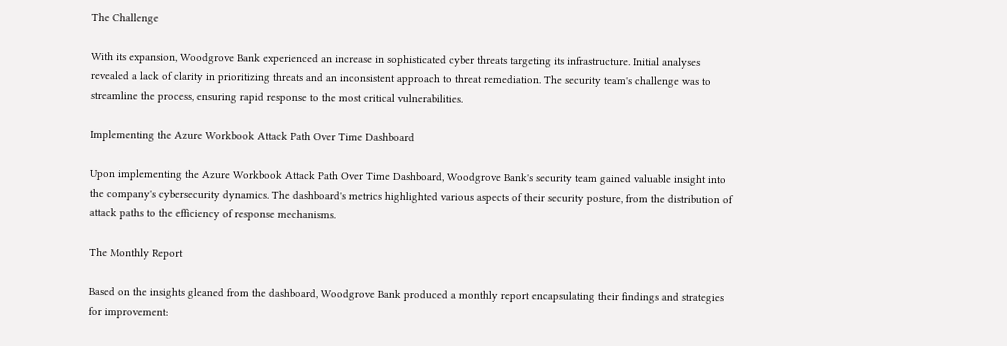The Challenge

With its expansion, Woodgrove Bank experienced an increase in sophisticated cyber threats targeting its infrastructure. Initial analyses revealed a lack of clarity in prioritizing threats and an inconsistent approach to threat remediation. The security team's challenge was to streamline the process, ensuring rapid response to the most critical vulnerabilities.

Implementing the Azure Workbook Attack Path Over Time Dashboard

Upon implementing the Azure Workbook Attack Path Over Time Dashboard, Woodgrove Bank's security team gained valuable insight into the company's cybersecurity dynamics. The dashboard's metrics highlighted various aspects of their security posture, from the distribution of attack paths to the efficiency of response mechanisms.

The Monthly Report

Based on the insights gleaned from the dashboard, Woodgrove Bank produced a monthly report encapsulating their findings and strategies for improvement: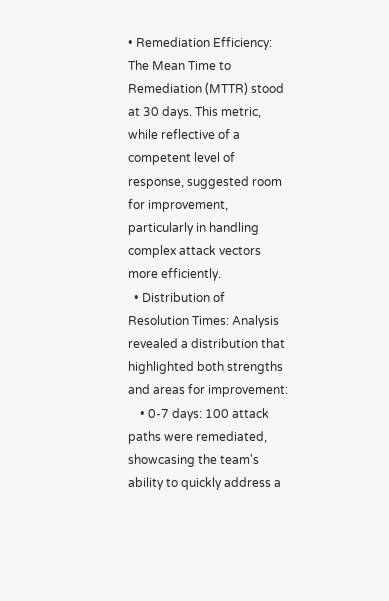• Remediation Efficiency: The Mean Time to Remediation (MTTR) stood at 30 days. This metric, while reflective of a competent level of response, suggested room for improvement, particularly in handling complex attack vectors more efficiently.
  • Distribution of Resolution Times: Analysis revealed a distribution that highlighted both strengths and areas for improvement:
    • 0-7 days: 100 attack paths were remediated, showcasing the team's ability to quickly address a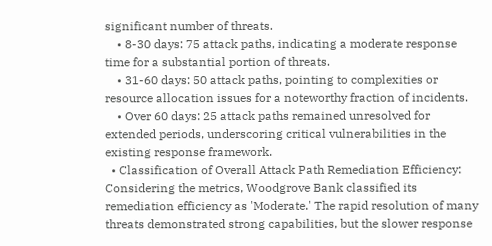significant number of threats.
    • 8-30 days: 75 attack paths, indicating a moderate response time for a substantial portion of threats.
    • 31-60 days: 50 attack paths, pointing to complexities or resource allocation issues for a noteworthy fraction of incidents.
    • Over 60 days: 25 attack paths remained unresolved for extended periods, underscoring critical vulnerabilities in the existing response framework.
  • Classification of Overall Attack Path Remediation Efficiency: Considering the metrics, Woodgrove Bank classified its remediation efficiency as 'Moderate.' The rapid resolution of many threats demonstrated strong capabilities, but the slower response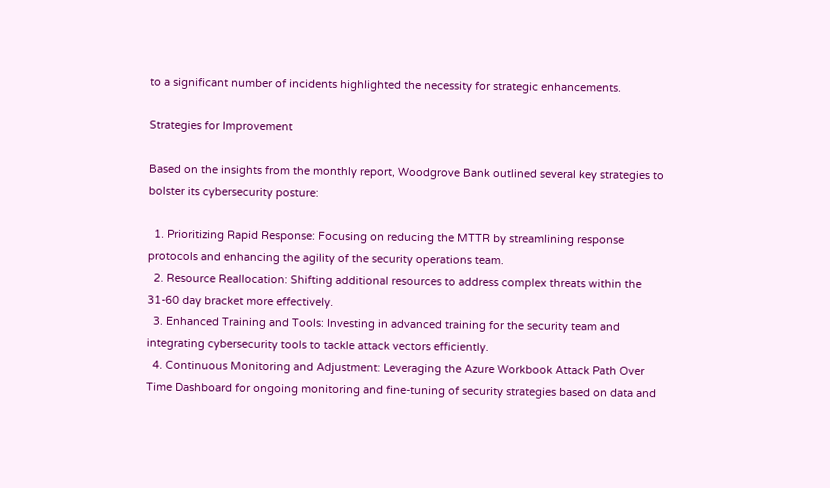to a significant number of incidents highlighted the necessity for strategic enhancements.

Strategies for Improvement

Based on the insights from the monthly report, Woodgrove Bank outlined several key strategies to bolster its cybersecurity posture:

  1. Prioritizing Rapid Response: Focusing on reducing the MTTR by streamlining response protocols and enhancing the agility of the security operations team.
  2. Resource Reallocation: Shifting additional resources to address complex threats within the 31-60 day bracket more effectively.
  3. Enhanced Training and Tools: Investing in advanced training for the security team and integrating cybersecurity tools to tackle attack vectors efficiently.
  4. Continuous Monitoring and Adjustment: Leveraging the Azure Workbook Attack Path Over Time Dashboard for ongoing monitoring and fine-tuning of security strategies based on data and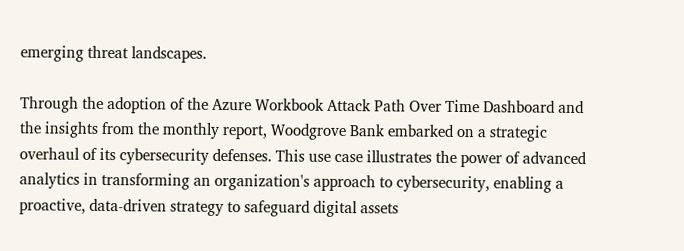emerging threat landscapes.

Through the adoption of the Azure Workbook Attack Path Over Time Dashboard and the insights from the monthly report, Woodgrove Bank embarked on a strategic overhaul of its cybersecurity defenses. This use case illustrates the power of advanced analytics in transforming an organization's approach to cybersecurity, enabling a proactive, data-driven strategy to safeguard digital assets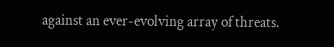against an ever-evolving array of threats.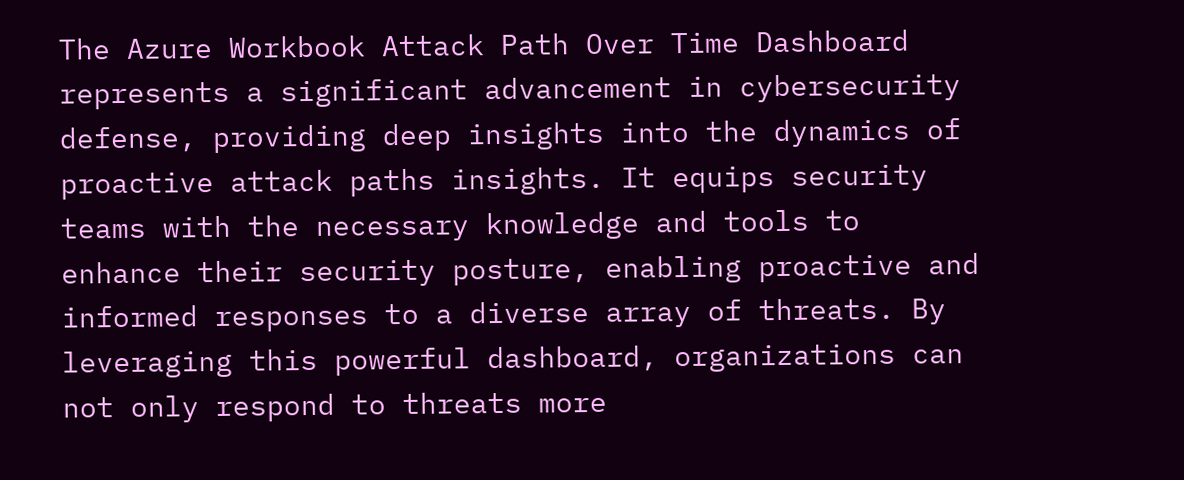The Azure Workbook Attack Path Over Time Dashboard represents a significant advancement in cybersecurity defense, providing deep insights into the dynamics of proactive attack paths insights. It equips security teams with the necessary knowledge and tools to enhance their security posture, enabling proactive and informed responses to a diverse array of threats. By leveraging this powerful dashboard, organizations can not only respond to threats more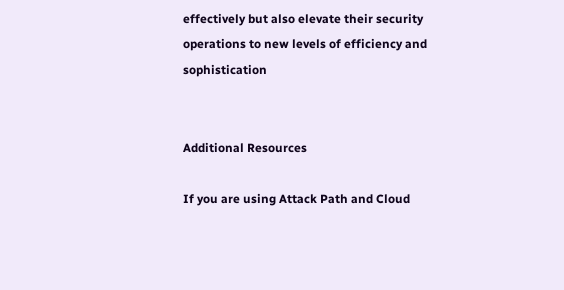effectively but also elevate their security operations to new levels of efficiency and sophistication


Additional Resources

If you are using Attack Path and Cloud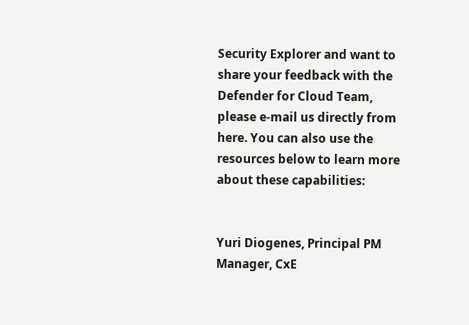Security Explorer and want to share your feedback with the Defender for Cloud Team, please e-mail us directly from here. You can also use the resources below to learn more about these capabilities:


Yuri Diogenes, Principal PM Manager, CxE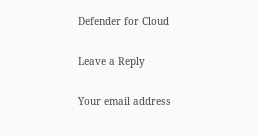Defender for Cloud

Leave a Reply

Your email address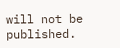will not be published.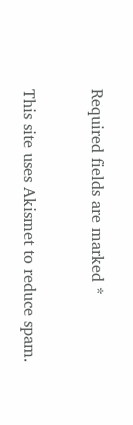Required fields are marked *


This site uses Akismet to reduce spam.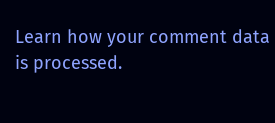Learn how your comment data is processed.